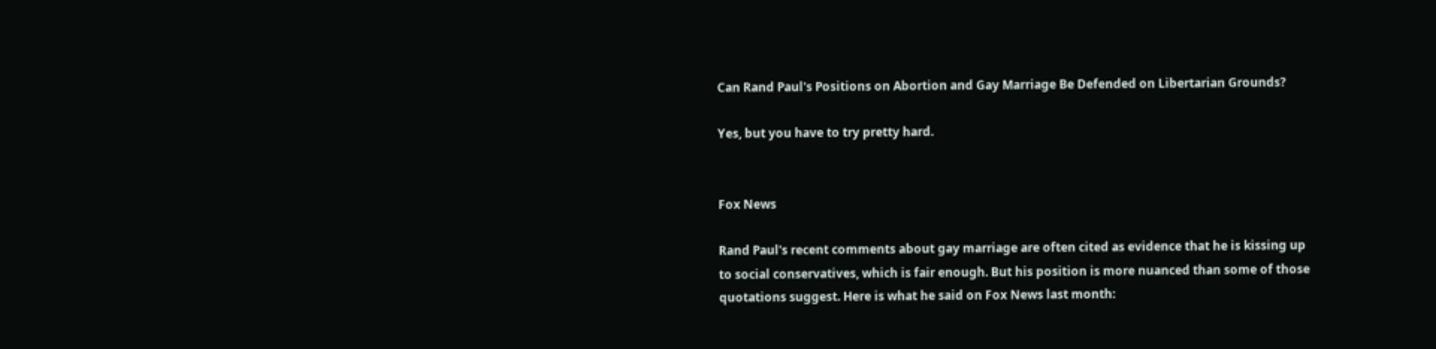Can Rand Paul's Positions on Abortion and Gay Marriage Be Defended on Libertarian Grounds?

Yes, but you have to try pretty hard.


Fox News

Rand Paul's recent comments about gay marriage are often cited as evidence that he is kissing up to social conservatives, which is fair enough. But his position is more nuanced than some of those quotations suggest. Here is what he said on Fox News last month: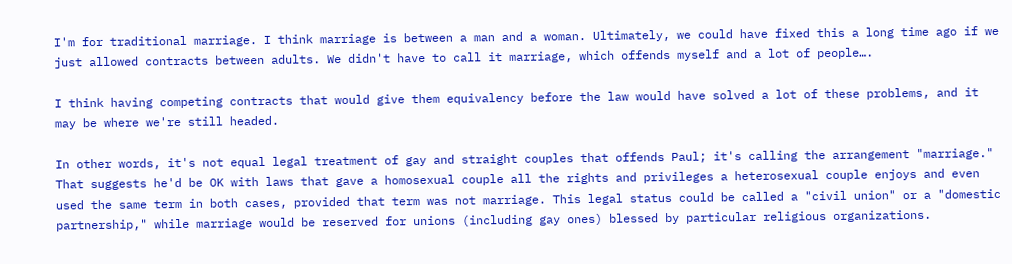I'm for traditional marriage. I think marriage is between a man and a woman. Ultimately, we could have fixed this a long time ago if we just allowed contracts between adults. We didn't have to call it marriage, which offends myself and a lot of people….

I think having competing contracts that would give them equivalency before the law would have solved a lot of these problems, and it may be where we're still headed.

In other words, it's not equal legal treatment of gay and straight couples that offends Paul; it's calling the arrangement "marriage." That suggests he'd be OK with laws that gave a homosexual couple all the rights and privileges a heterosexual couple enjoys and even used the same term in both cases, provided that term was not marriage. This legal status could be called a "civil union" or a "domestic partnership," while marriage would be reserved for unions (including gay ones) blessed by particular religious organizations.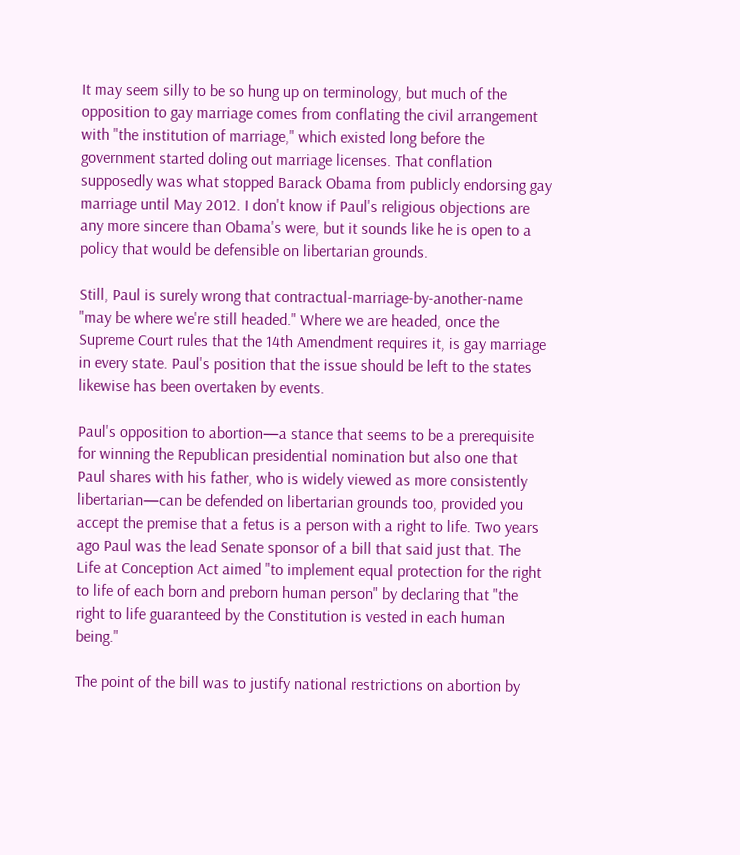It may seem silly to be so hung up on terminology, but much of the opposition to gay marriage comes from conflating the civil arrangement with "the institution of marriage," which existed long before the government started doling out marriage licenses. That conflation supposedly was what stopped Barack Obama from publicly endorsing gay marriage until May 2012. I don't know if Paul's religious objections are any more sincere than Obama's were, but it sounds like he is open to a policy that would be defensible on libertarian grounds.

Still, Paul is surely wrong that contractual-marriage-by-another-name "may be where we're still headed." Where we are headed, once the Supreme Court rules that the 14th Amendment requires it, is gay marriage in every state. Paul's position that the issue should be left to the states likewise has been overtaken by events.

Paul's opposition to abortion—a stance that seems to be a prerequisite for winning the Republican presidential nomination but also one that Paul shares with his father, who is widely viewed as more consistently libertarian—can be defended on libertarian grounds too, provided you accept the premise that a fetus is a person with a right to life. Two years ago Paul was the lead Senate sponsor of a bill that said just that. The Life at Conception Act aimed "to implement equal protection for the right to life of each born and preborn human person" by declaring that "the right to life guaranteed by the Constitution is vested in each human being."

The point of the bill was to justify national restrictions on abortion by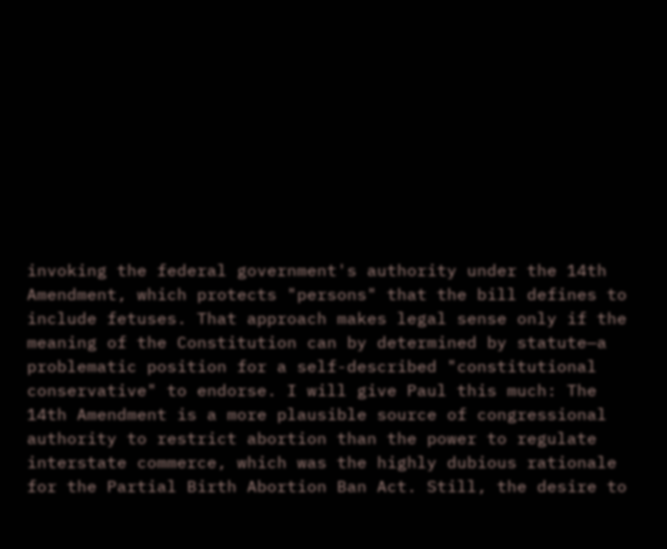invoking the federal government's authority under the 14th Amendment, which protects "persons" that the bill defines to include fetuses. That approach makes legal sense only if the meaning of the Constitution can by determined by statute—a problematic position for a self-described "constitutional conservative" to endorse. I will give Paul this much: The 14th Amendment is a more plausible source of congressional authority to restrict abortion than the power to regulate interstate commerce, which was the highly dubious rationale for the Partial Birth Abortion Ban Act. Still, the desire to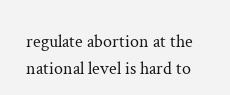regulate abortion at the national level is hard to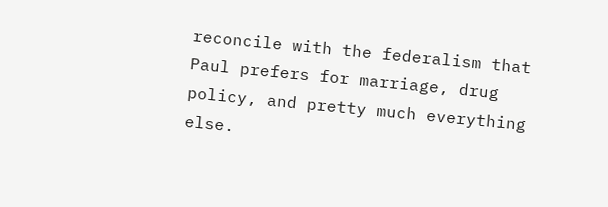reconcile with the federalism that Paul prefers for marriage, drug policy, and pretty much everything else.